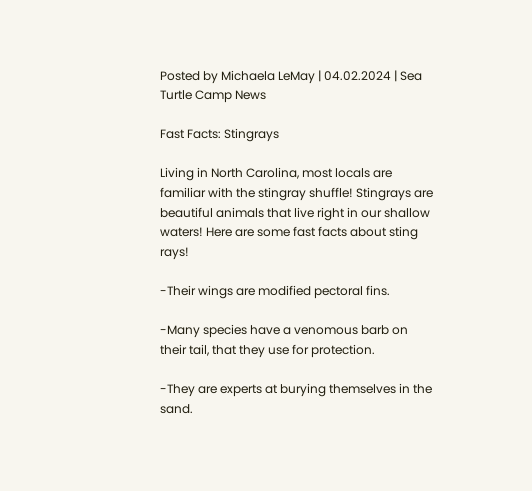Posted by Michaela LeMay | 04.02.2024 | Sea Turtle Camp News

Fast Facts: Stingrays

Living in North Carolina, most locals are familiar with the stingray shuffle! Stingrays are beautiful animals that live right in our shallow waters! Here are some fast facts about sting rays!

-Their wings are modified pectoral fins.

-Many species have a venomous barb on their tail, that they use for protection.

-They are experts at burying themselves in the sand.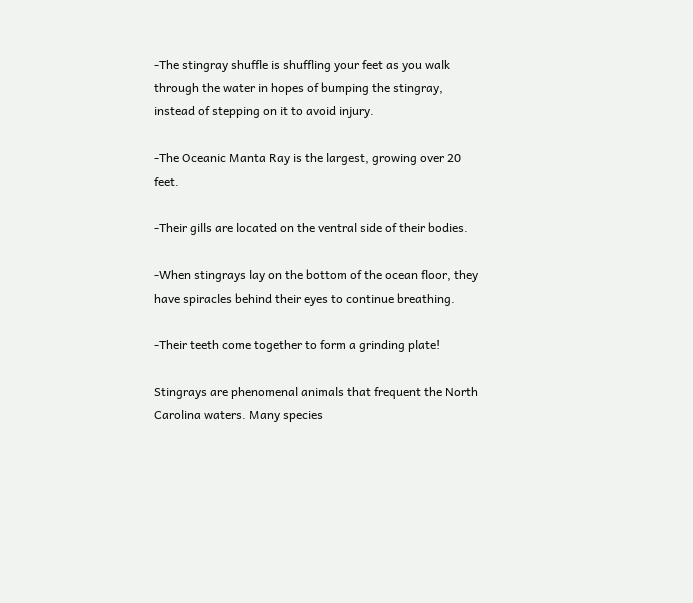-The stingray shuffle is shuffling your feet as you walk through the water in hopes of bumping the stingray, instead of stepping on it to avoid injury.

-The Oceanic Manta Ray is the largest, growing over 20 feet.

-Their gills are located on the ventral side of their bodies.

-When stingrays lay on the bottom of the ocean floor, they have spiracles behind their eyes to continue breathing.

-Their teeth come together to form a grinding plate!

Stingrays are phenomenal animals that frequent the North Carolina waters. Many species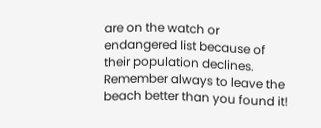are on the watch or endangered list because of their population declines. Remember always to leave the beach better than you found it!